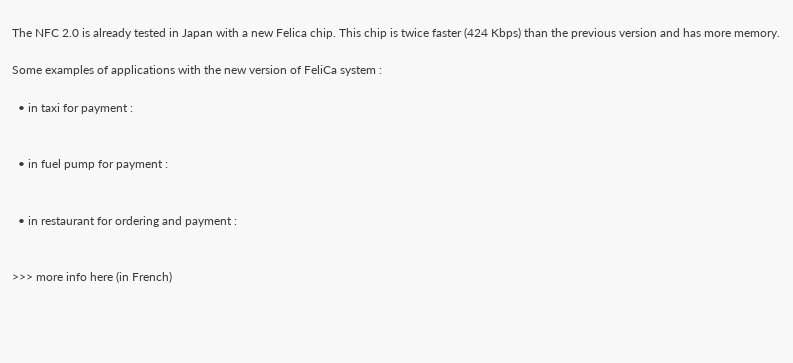The NFC 2.0 is already tested in Japan with a new Felica chip. This chip is twice faster (424 Kbps) than the previous version and has more memory.

Some examples of applications with the new version of FeliCa system :

  • in taxi for payment :


  • in fuel pump for payment :


  • in restaurant for ordering and payment :


>>> more info here (in French)